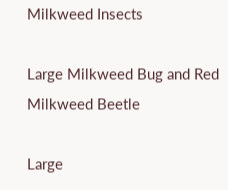Milkweed Insects

Large Milkweed Bug and Red Milkweed Beetle

Large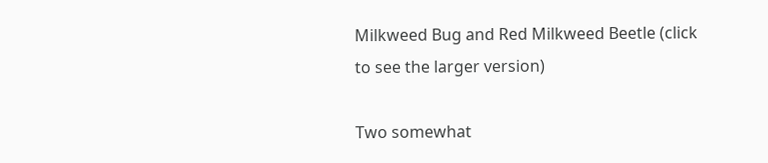Milkweed Bug and Red Milkweed Beetle (click to see the larger version)

Two somewhat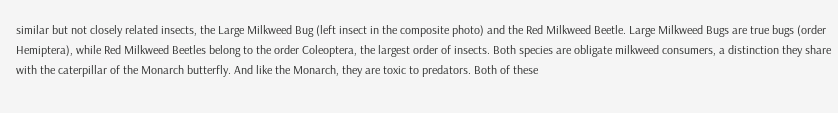similar but not closely related insects, the Large Milkweed Bug (left insect in the composite photo) and the Red Milkweed Beetle. Large Milkweed Bugs are true bugs (order Hemiptera), while Red Milkweed Beetles belong to the order Coleoptera, the largest order of insects. Both species are obligate milkweed consumers, a distinction they share with the caterpillar of the Monarch butterfly. And like the Monarch, they are toxic to predators. Both of these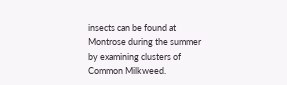insects can be found at Montrose during the summer by examining clusters of Common Milkweed.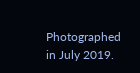Photographed in July 2019.